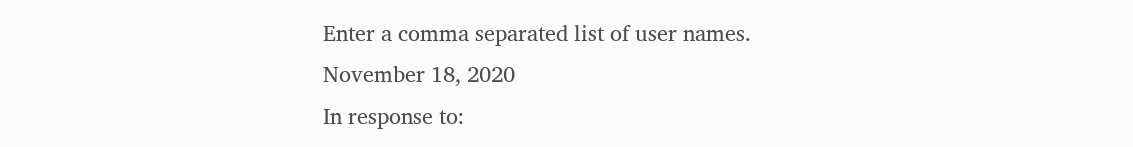Enter a comma separated list of user names.
November 18, 2020
In response to: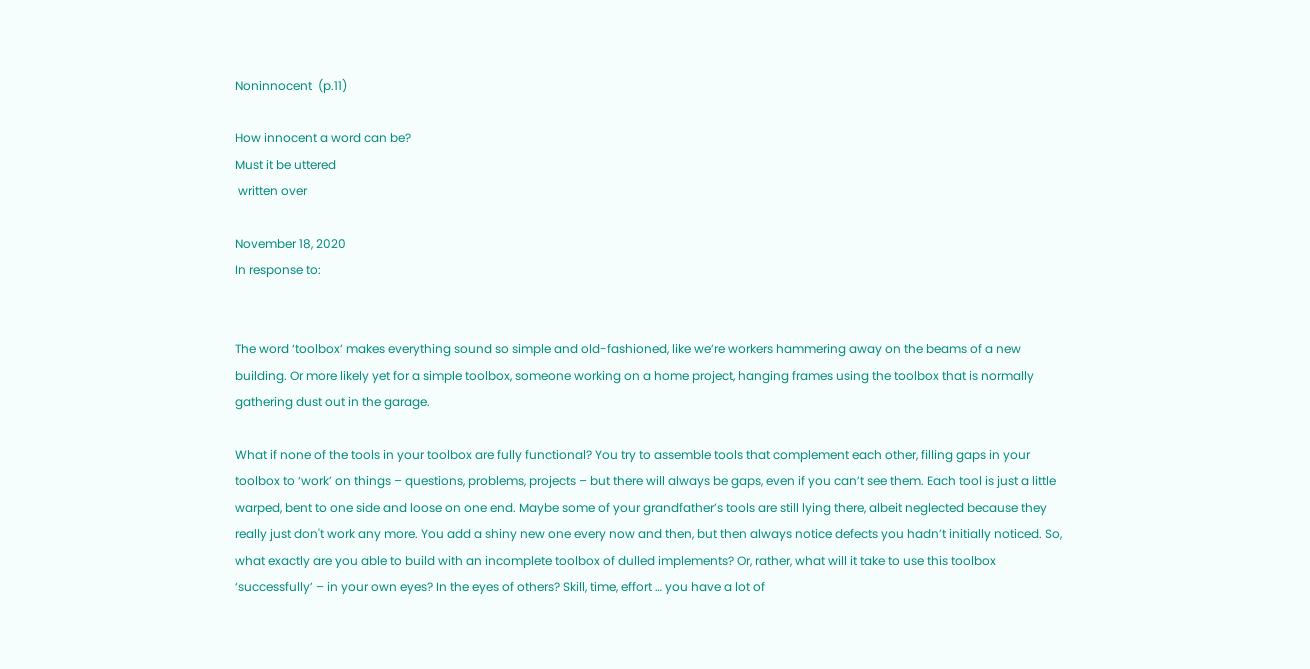Noninnocent  (p.11)

How innocent a word can be?
Must it be uttered
 written over

November 18, 2020
In response to:


The word ‘toolbox’ makes everything sound so simple and old-fashioned, like we’re workers hammering away on the beams of a new building. Or more likely yet for a simple toolbox, someone working on a home project, hanging frames using the toolbox that is normally gathering dust out in the garage.

What if none of the tools in your toolbox are fully functional? You try to assemble tools that complement each other, filling gaps in your toolbox to ‘work’ on things – questions, problems, projects – but there will always be gaps, even if you can’t see them. Each tool is just a little warped, bent to one side and loose on one end. Maybe some of your grandfather’s tools are still lying there, albeit neglected because they really just don't work any more. You add a shiny new one every now and then, but then always notice defects you hadn’t initially noticed. So, what exactly are you able to build with an incomplete toolbox of dulled implements? Or, rather, what will it take to use this toolbox ‘successfully’ – in your own eyes? In the eyes of others? Skill, time, effort … you have a lot of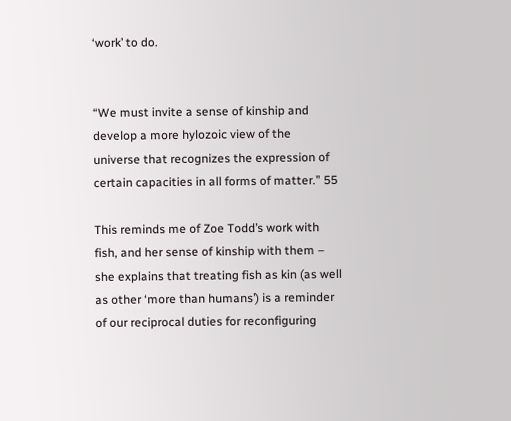‘work’ to do.


“We must invite a sense of kinship and develop a more hylozoic view of the universe that recognizes the expression of certain capacities in all forms of matter.” 55

This reminds me of Zoe Todd’s work with fish, and her sense of kinship with them – she explains that treating fish as kin (as well as other ‘more than humans’) is a reminder of our reciprocal duties for reconfiguring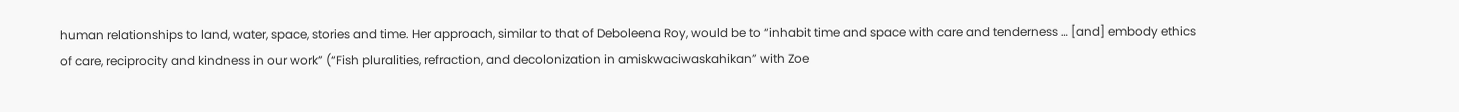human relationships to land, water, space, stories and time. Her approach, similar to that of Deboleena Roy, would be to “inhabit time and space with care and tenderness … [and] embody ethics of care, reciprocity and kindness in our work” (“Fish pluralities, refraction, and decolonization in amiskwaciwaskahikan” with Zoe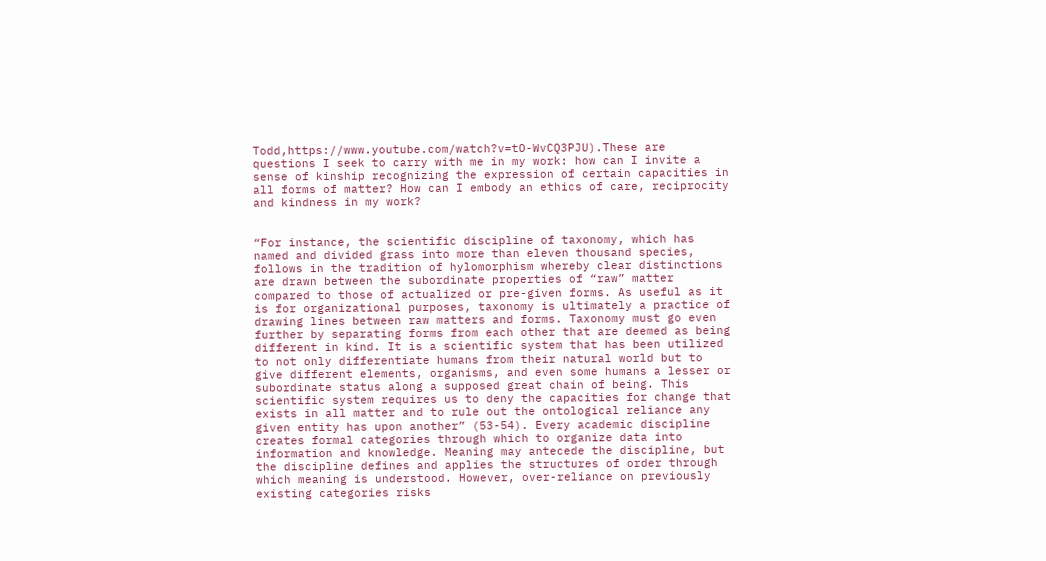Todd,https://www.youtube.com/watch?v=tO-WvCQ3PJU).These are questions I seek to carry with me in my work: how can I invite a sense of kinship recognizing the expression of certain capacities in all forms of matter? How can I embody an ethics of care, reciprocity and kindness in my work?


“For instance, the scientific discipline of taxonomy, which has named and divided grass into more than eleven thousand species, follows in the tradition of hylomorphism whereby clear distinctions are drawn between the subordinate properties of “raw” matter compared to those of actualized or pre-given forms. As useful as it is for organizational purposes, taxonomy is ultimately a practice of drawing lines between raw matters and forms. Taxonomy must go even further by separating forms from each other that are deemed as being different in kind. It is a scientific system that has been utilized to not only differentiate humans from their natural world but to give different elements, organisms, and even some humans a lesser or subordinate status along a supposed great chain of being. This scientific system requires us to deny the capacities for change that exists in all matter and to rule out the ontological reliance any given entity has upon another” (53-54). Every academic discipline creates formal categories through which to organize data into information and knowledge. Meaning may antecede the discipline, but the discipline defines and applies the structures of order through which meaning is understood. However, over-reliance on previously existing categories risks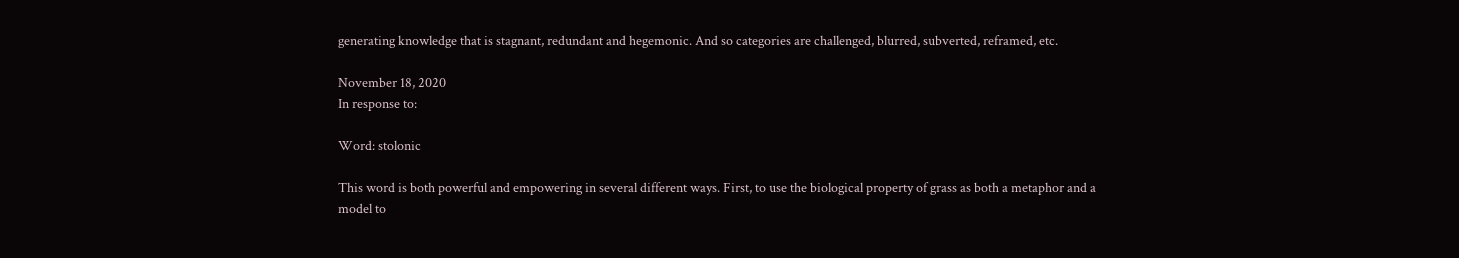generating knowledge that is stagnant, redundant and hegemonic. And so categories are challenged, blurred, subverted, reframed, etc.

November 18, 2020
In response to:

Word: stolonic

This word is both powerful and empowering in several different ways. First, to use the biological property of grass as both a metaphor and a model to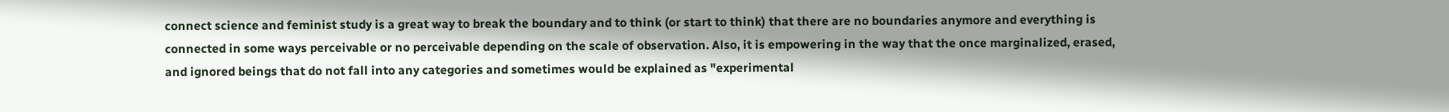connect science and feminist study is a great way to break the boundary and to think (or start to think) that there are no boundaries anymore and everything is connected in some ways perceivable or no perceivable depending on the scale of observation. Also, it is empowering in the way that the once marginalized, erased, and ignored beings that do not fall into any categories and sometimes would be explained as "experimental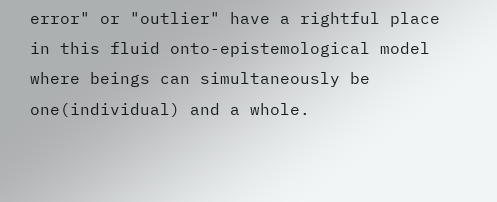error" or "outlier" have a rightful place in this fluid onto-epistemological model where beings can simultaneously be one(individual) and a whole.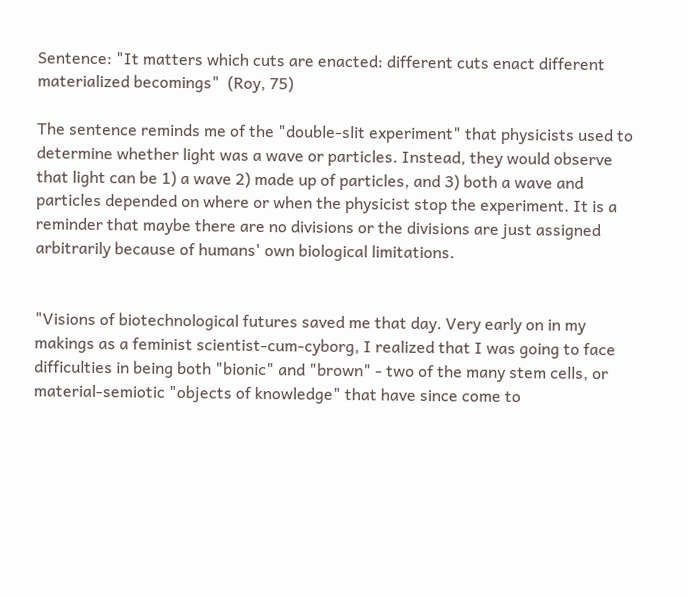Sentence: "It matters which cuts are enacted: different cuts enact different materialized becomings"  (Roy, 75)

The sentence reminds me of the "double-slit experiment" that physicists used to determine whether light was a wave or particles. Instead, they would observe that light can be 1) a wave 2) made up of particles, and 3) both a wave and particles depended on where or when the physicist stop the experiment. It is a reminder that maybe there are no divisions or the divisions are just assigned arbitrarily because of humans' own biological limitations.


"Visions of biotechnological futures saved me that day. Very early on in my makings as a feminist scientist-cum-cyborg, I realized that I was going to face difficulties in being both "bionic" and "brown" - two of the many stem cells, or material-semiotic "objects of knowledge" that have since come to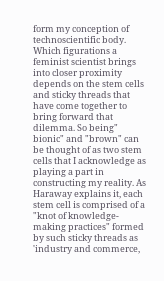form my conception of technoscientific body. Which figurations a feminist scientist brings into closer proximity depends on the stem cells and sticky threads that have come together to bring forward that dilemma. So being" bionic" and "brown" can be thought of as two stem cells that I acknowledge as playing a part in constructing my reality. As Haraway explains it, each stem cell is comprised of a "knot of knowledge-making practices" formed by such sticky threads as 'industry and commerce,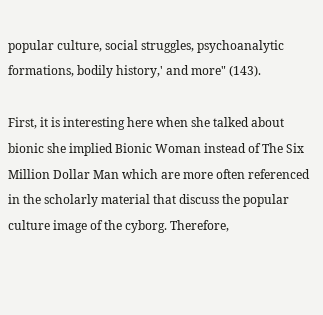popular culture, social struggles, psychoanalytic formations, bodily history,' and more" (143).

First, it is interesting here when she talked about bionic she implied Bionic Woman instead of The Six Million Dollar Man which are more often referenced in the scholarly material that discuss the popular culture image of the cyborg. Therefore,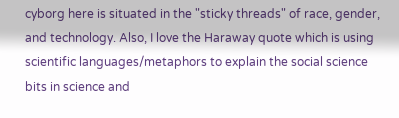cyborg here is situated in the "sticky threads" of race, gender, and technology. Also, I love the Haraway quote which is using scientific languages/metaphors to explain the social science bits in science and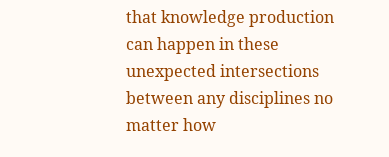that knowledge production can happen in these unexpected intersections between any disciplines no matter how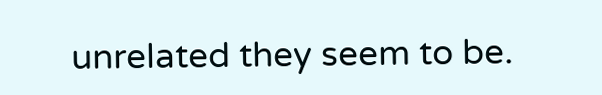unrelated they seem to be.